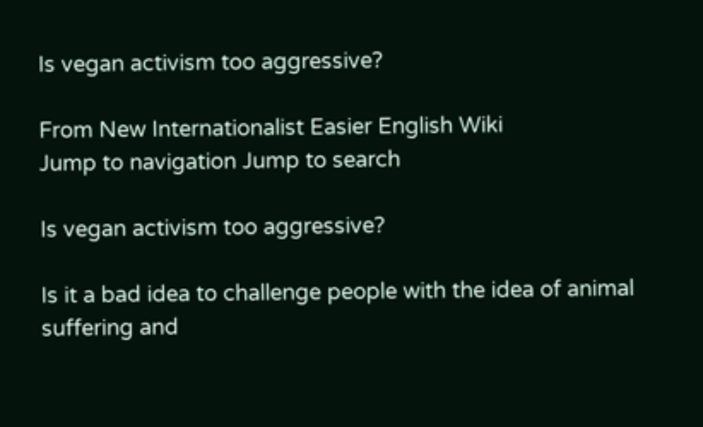Is vegan activism too aggressive?

From New Internationalist Easier English Wiki
Jump to navigation Jump to search

Is vegan activism too aggressive?

Is it a bad idea to challenge people with the idea of animal suffering and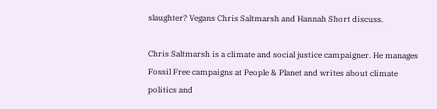slaughter? Vegans Chris Saltmarsh and Hannah Short discuss.

Chris Saltmarsh is a climate and social justice campaigner. He manages Fossil Free campaigns at People & Planet and writes about climate politics and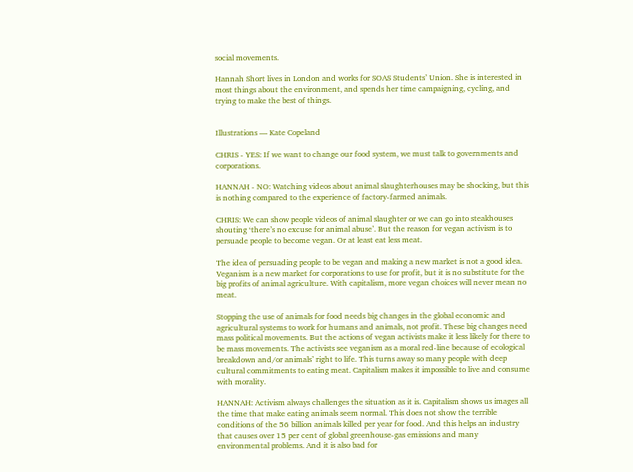social movements.

Hannah Short lives in London and works for SOAS Students’ Union. She is interested in most things about the environment, and spends her time campaigning, cycling, and trying to make the best of things.


Illustrations — Kate Copeland

CHRIS - YES: If we want to change our food system, we must talk to governments and corporations.

HANNAH - NO: Watching videos about animal slaughterhouses may be shocking, but this is nothing compared to the experience of factory-farmed animals.

CHRIS: We can show people videos of animal slaughter or we can go into steakhouses shouting ‘there’s no excuse for animal abuse’. But the reason for vegan activism is to persuade people to become vegan. Or at least eat less meat.

The idea of persuading people to be vegan and making a new market is not a good idea. Veganism is a new market for corporations to use for profit, but it is no substitute for the big profits of animal agriculture. With capitalism, more vegan choices will never mean no meat.

Stopping the use of animals for food needs big changes in the global economic and agricultural systems to work for humans and animals, not profit. These big changes need mass political movements. But the actions of vegan activists make it less likely for there to be mass movements. The activists see veganism as a moral red-line because of ecological breakdown and/or animals’ right to life. This turns away so many people with deep cultural commitments to eating meat. Capitalism makes it impossible to live and consume with morality.

HANNAH: Activism always challenges the situation as it is. Capitalism shows us images all the time that make eating animals seem normal. This does not show the terrible conditions of the 56 billion animals killed per year for food. And this helps an industry that causes over 15 per cent of global greenhouse-gas emissions and many environmental problems. And it is also bad for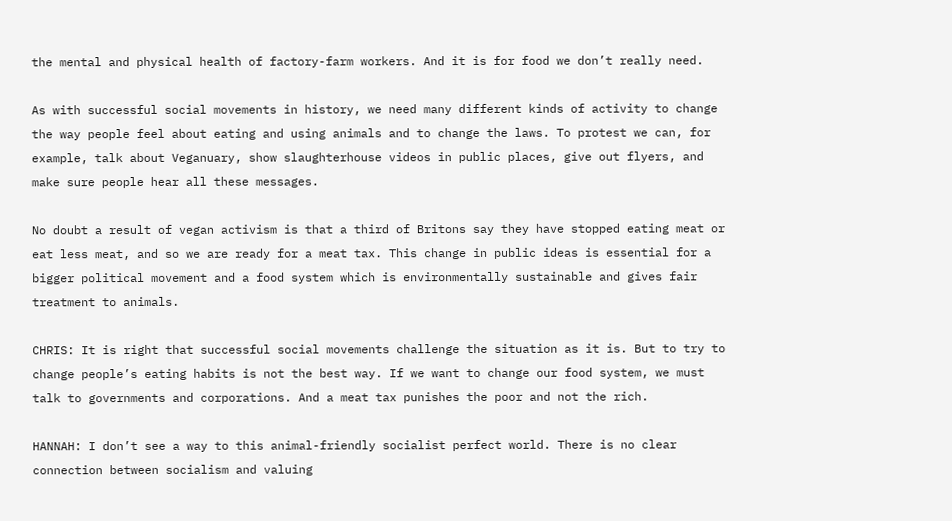the mental and physical health of factory-farm workers. And it is for food we don’t really need.

As with successful social movements in history, we need many different kinds of activity to change the way people feel about eating and using animals and to change the laws. To protest we can, for example, talk about Veganuary, show slaughterhouse videos in public places, give out flyers, and make sure people hear all these messages.

No doubt a result of vegan activism is that a third of Britons say they have stopped eating meat or eat less meat, and so we are ready for a meat tax. This change in public ideas is essential for a bigger political movement and a food system which is environmentally sustainable and gives fair treatment to animals.

CHRIS: It is right that successful social movements challenge the situation as it is. But to try to change people’s eating habits is not the best way. If we want to change our food system, we must talk to governments and corporations. And a meat tax punishes the poor and not the rich.

HANNAH: I don’t see a way to this animal-friendly socialist perfect world. There is no clear connection between socialism and valuing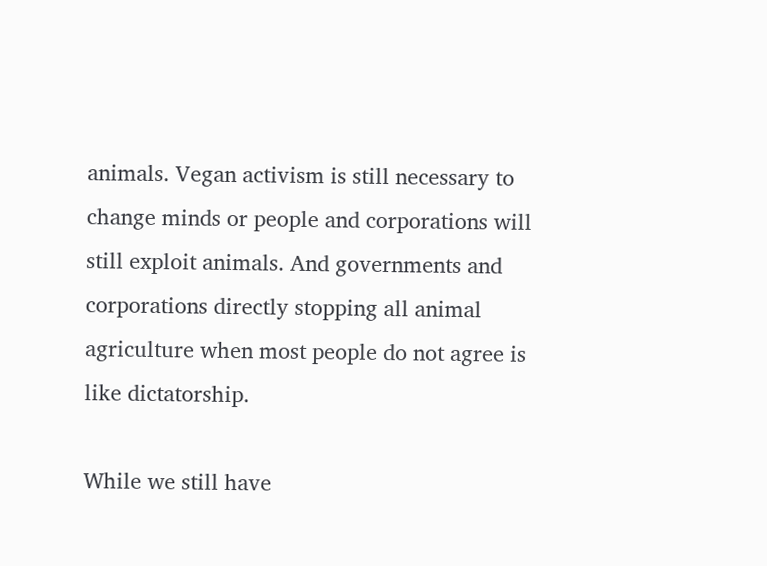animals. Vegan activism is still necessary to change minds or people and corporations will still exploit animals. And governments and corporations directly stopping all animal agriculture when most people do not agree is like dictatorship.

While we still have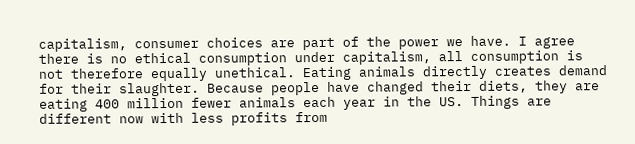capitalism, consumer choices are part of the power we have. I agree there is no ethical consumption under capitalism, all consumption is not therefore equally unethical. Eating animals directly creates demand for their slaughter. Because people have changed their diets, they are eating 400 million fewer animals each year in the US. Things are different now with less profits from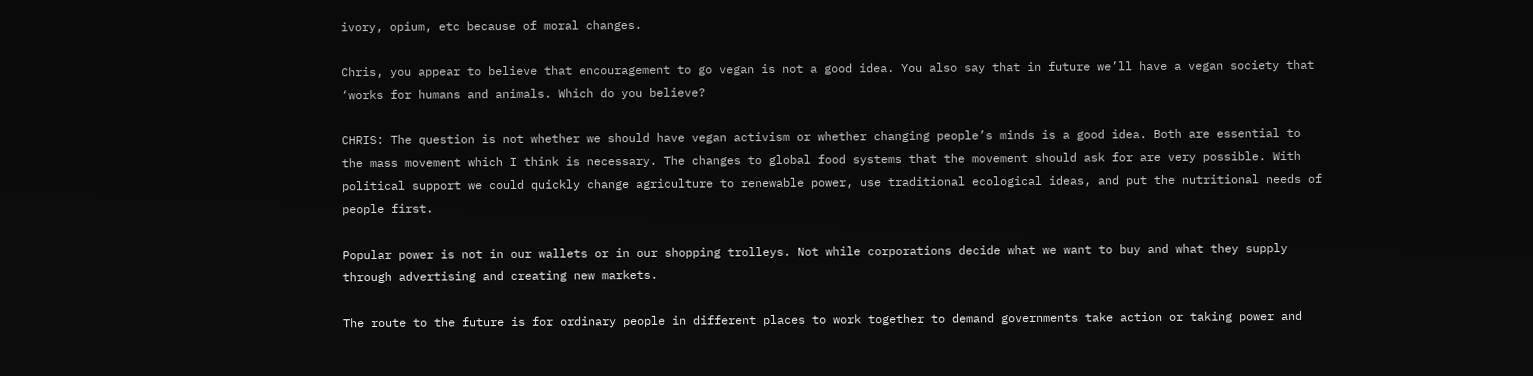ivory, opium, etc because of moral changes.

Chris, you appear to believe that encouragement to go vegan is not a good idea. You also say that in future we’ll have a vegan society that ‘works for humans and animals. Which do you believe?

CHRIS: The question is not whether we should have vegan activism or whether changing people’s minds is a good idea. Both are essential to the mass movement which I think is necessary. The changes to global food systems that the movement should ask for are very possible. With political support we could quickly change agriculture to renewable power, use traditional ecological ideas, and put the nutritional needs of people first.

Popular power is not in our wallets or in our shopping trolleys. Not while corporations decide what we want to buy and what they supply through advertising and creating new markets.

The route to the future is for ordinary people in different places to work together to demand governments take action or taking power and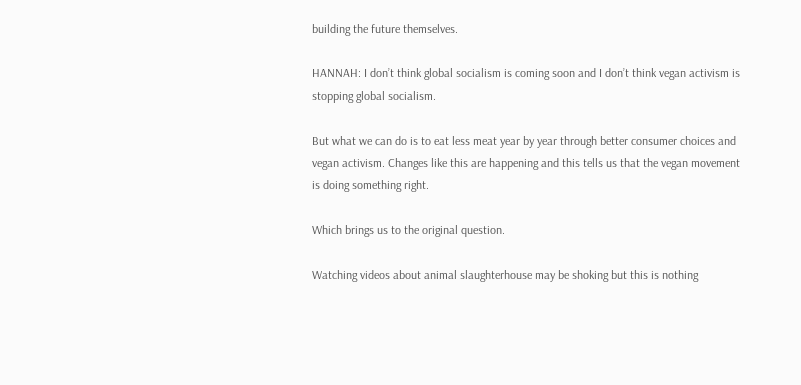building the future themselves.

HANNAH: I don’t think global socialism is coming soon and I don’t think vegan activism is stopping global socialism.

But what we can do is to eat less meat year by year through better consumer choices and vegan activism. Changes like this are happening and this tells us that the vegan movement is doing something right.

Which brings us to the original question.

Watching videos about animal slaughterhouse may be shoking but this is nothing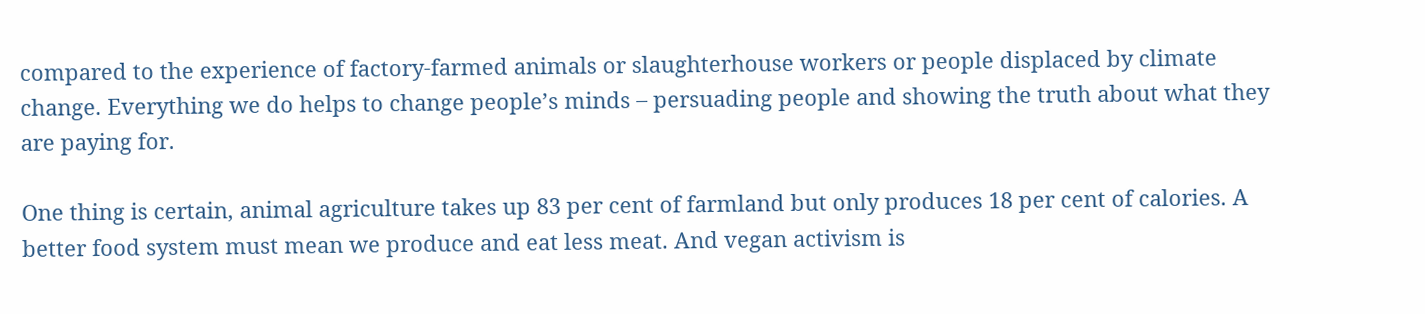compared to the experience of factory-farmed animals or slaughterhouse workers or people displaced by climate change. Everything we do helps to change people’s minds – persuading people and showing the truth about what they are paying for.

One thing is certain, animal agriculture takes up 83 per cent of farmland but only produces 18 per cent of calories. A better food system must mean we produce and eat less meat. And vegan activism is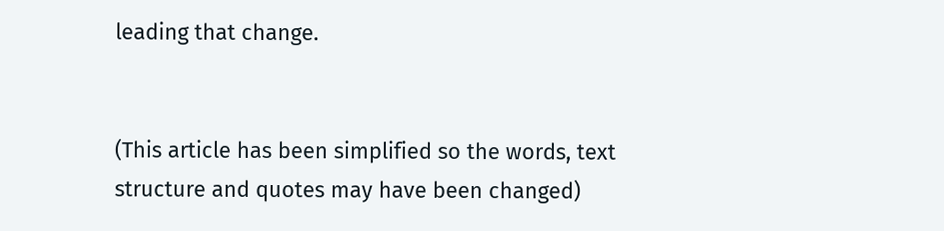leading that change.


(This article has been simplified so the words, text structure and quotes may have been changed)